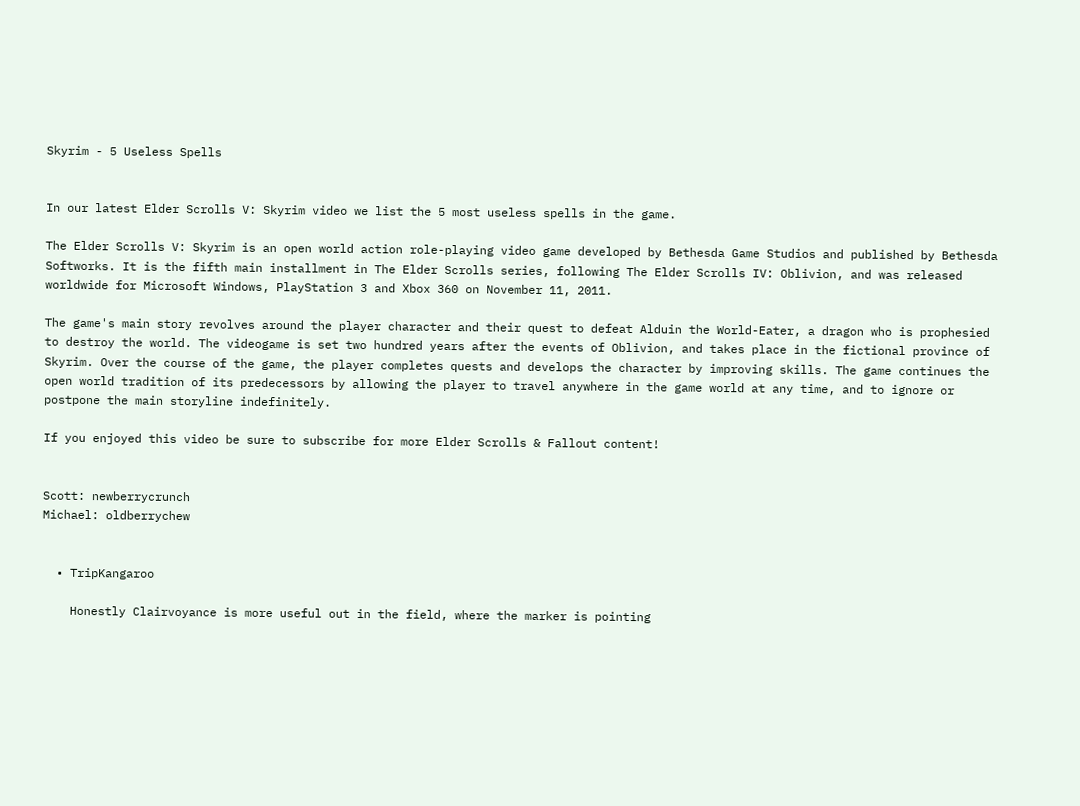Skyrim - 5 Useless Spells


In our latest Elder Scrolls V: Skyrim video we list the 5 most useless spells in the game.

The Elder Scrolls V: Skyrim is an open world action role-playing video game developed by Bethesda Game Studios and published by Bethesda Softworks. It is the fifth main installment in The Elder Scrolls series, following The Elder Scrolls IV: Oblivion, and was released worldwide for Microsoft Windows, PlayStation 3 and Xbox 360 on November 11, 2011.

The game's main story revolves around the player character and their quest to defeat Alduin the World-Eater, a dragon who is prophesied to destroy the world. The videogame is set two hundred years after the events of Oblivion, and takes place in the fictional province of Skyrim. Over the course of the game, the player completes quests and develops the character by improving skills. The game continues the open world tradition of its predecessors by allowing the player to travel anywhere in the game world at any time, and to ignore or postpone the main storyline indefinitely.

If you enjoyed this video be sure to subscribe for more Elder Scrolls & Fallout content!


Scott: newberrycrunch
Michael: oldberrychew


  • TripKangaroo

    Honestly Clairvoyance is more useful out in the field, where the marker is pointing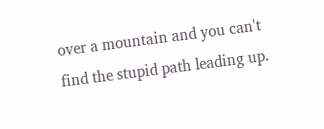over a mountain and you can't find the stupid path leading up.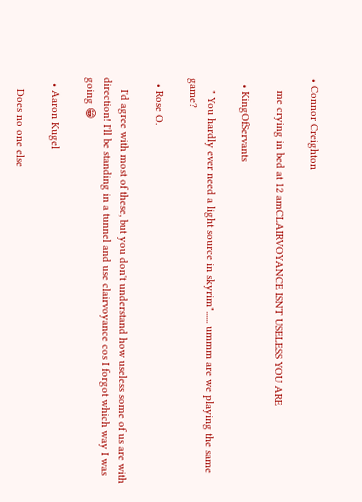• Connor Creighton

    me crying in bed at 12 amCLAIRVOYANCE ISNT USELESS YOU ARE

  • KingOfServants

    " You hardly ever need a light source in skyrim"...... ummm are we playing the same game?

  • Rose O.

    I'd agree with most of these, but you don't understand how useless some of us are with direction! I'll be standing in a tunnel and use clairvoyance cos I forgot which way I was going 😁

  • Aaron Kugel

    Does no one else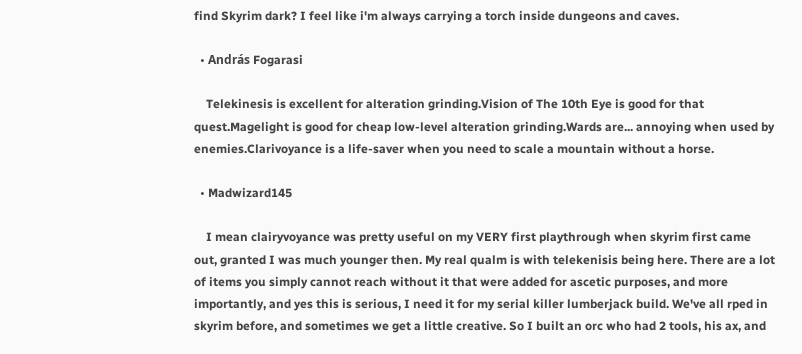find Skyrim dark? I feel like i'm always carrying a torch inside dungeons and caves.

  • András Fogarasi

    Telekinesis is excellent for alteration grinding.Vision of The 10th Eye is good for that quest.Magelight is good for cheap low-level alteration grinding.Wards are... annoying when used by enemies.Clarivoyance is a life-saver when you need to scale a mountain without a horse.

  • Madwizard145

    I mean clairyvoyance was pretty useful on my VERY first playthrough when skyrim first came out, granted I was much younger then. My real qualm is with telekenisis being here. There are a lot of items you simply cannot reach without it that were added for ascetic purposes, and more importantly, and yes this is serious, I need it for my serial killer lumberjack build. We've all rped in skyrim before, and sometimes we get a little creative. So I built an orc who had 2 tools, his ax, and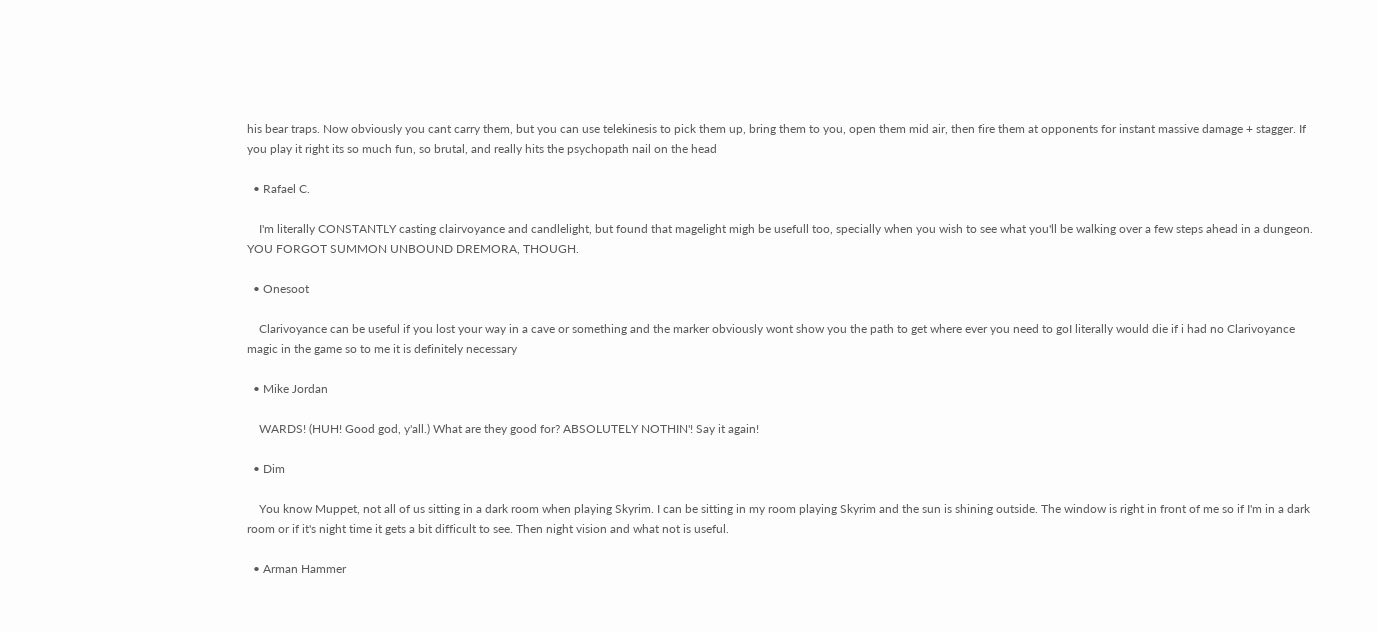his bear traps. Now obviously you cant carry them, but you can use telekinesis to pick them up, bring them to you, open them mid air, then fire them at opponents for instant massive damage + stagger. If you play it right its so much fun, so brutal, and really hits the psychopath nail on the head

  • Rafael C.

    I'm literally CONSTANTLY casting clairvoyance and candlelight, but found that magelight migh be usefull too, specially when you wish to see what you'll be walking over a few steps ahead in a dungeon. YOU FORGOT SUMMON UNBOUND DREMORA, THOUGH.

  • Onesoot

    Clarivoyance can be useful if you lost your way in a cave or something and the marker obviously wont show you the path to get where ever you need to goI literally would die if i had no Clarivoyance magic in the game so to me it is definitely necessary

  • Mike Jordan

    WARDS! (HUH! Good god, y'all.) What are they good for? ABSOLUTELY NOTHIN'! Say it again!

  • Dim

    You know Muppet, not all of us sitting in a dark room when playing Skyrim. I can be sitting in my room playing Skyrim and the sun is shining outside. The window is right in front of me so if I'm in a dark room or if it's night time it gets a bit difficult to see. Then night vision and what not is useful.

  • Arman Hammer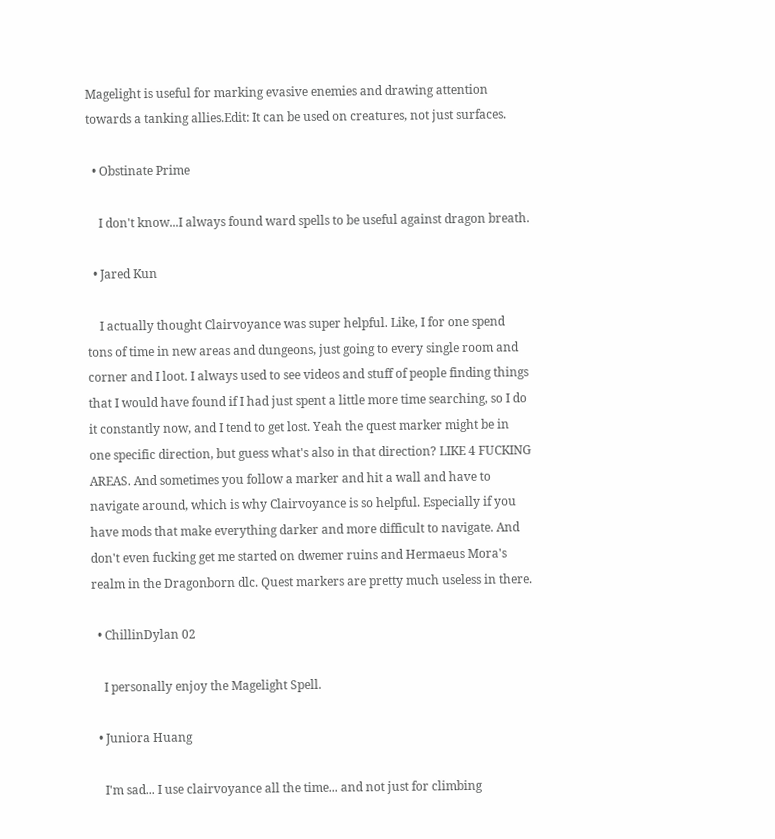Magelight is useful for marking evasive enemies and drawing attention towards a tanking allies.Edit: It can be used on creatures, not just surfaces.

  • Obstinate Prime

    I don't know...I always found ward spells to be useful against dragon breath.

  • Jared Kun

    I actually thought Clairvoyance was super helpful. Like, I for one spend tons of time in new areas and dungeons, just going to every single room and corner and I loot. I always used to see videos and stuff of people finding things that I would have found if I had just spent a little more time searching, so I do it constantly now, and I tend to get lost. Yeah the quest marker might be in one specific direction, but guess what's also in that direction? LIKE 4 FUCKING AREAS. And sometimes you follow a marker and hit a wall and have to navigate around, which is why Clairvoyance is so helpful. Especially if you have mods that make everything darker and more difficult to navigate. And don't even fucking get me started on dwemer ruins and Hermaeus Mora's realm in the Dragonborn dlc. Quest markers are pretty much useless in there.

  • ChillinDylan 02

    I personally enjoy the Magelight Spell.

  • Juniora Huang

    I'm sad... I use clairvoyance all the time... and not just for climbing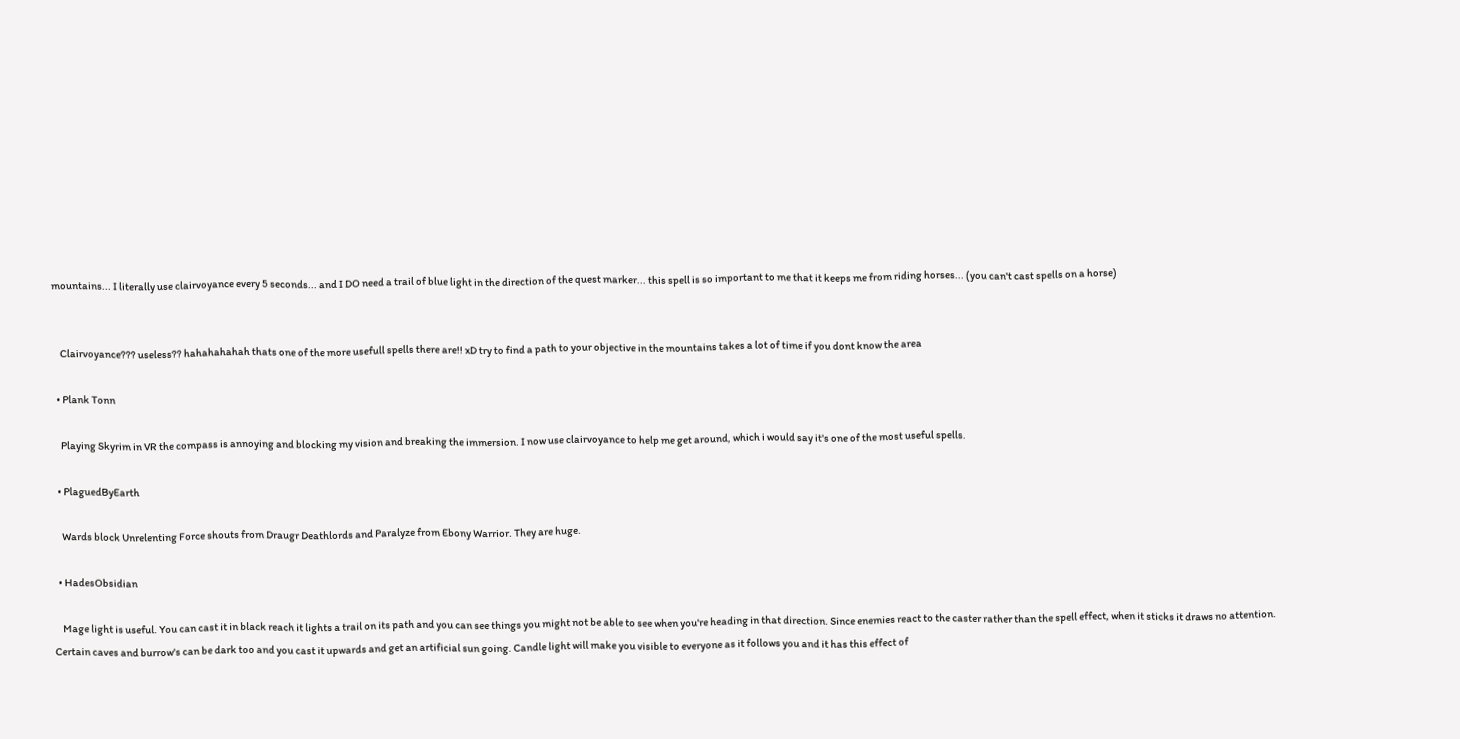mountains... I literally use clairvoyance every 5 seconds... and I DO need a trail of blue light in the direction of the quest marker... this spell is so important to me that it keeps me from riding horses... (you can't cast spells on a horse)


    Clairvoyance??? useless?? hahahahahah thats one of the more usefull spells there are!! xD try to find a path to your objective in the mountains takes a lot of time if you dont know the area

  • Plank Tonn

    Playing Skyrim in VR the compass is annoying and blocking my vision and breaking the immersion. I now use clairvoyance to help me get around, which i would say it's one of the most useful spells.

  • PlaguedByEarth

    Wards block Unrelenting Force shouts from Draugr Deathlords and Paralyze from Ebony Warrior. They are huge.

  • HadesObsidian

    Mage light is useful. You can cast it in black reach it lights a trail on its path and you can see things you might not be able to see when you're heading in that direction. Since enemies react to the caster rather than the spell effect, when it sticks it draws no attention. Certain caves and burrow's can be dark too and you cast it upwards and get an artificial sun going. Candle light will make you visible to everyone as it follows you and it has this effect of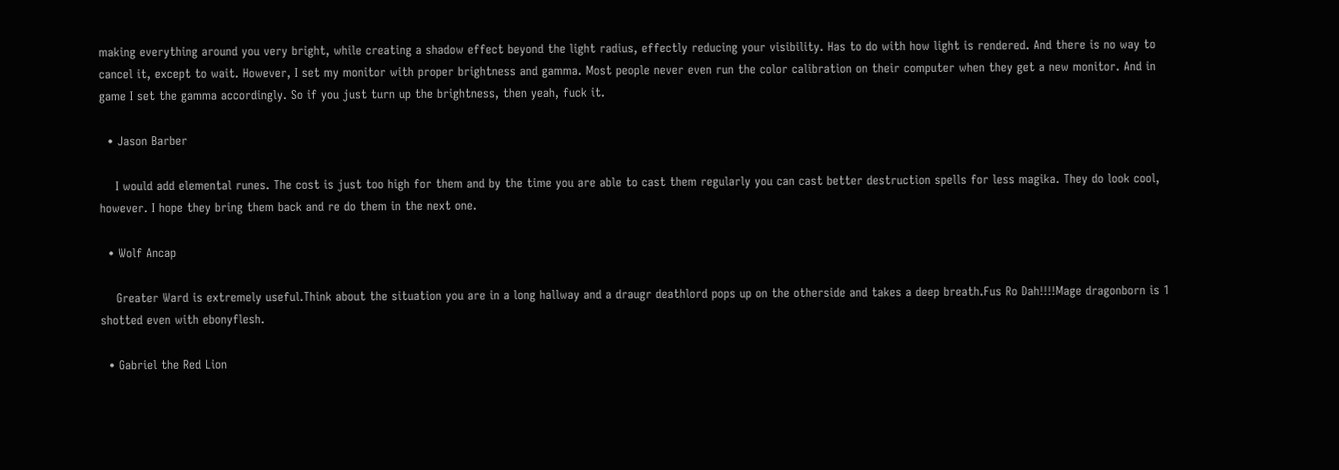making everything around you very bright, while creating a shadow effect beyond the light radius, effectly reducing your visibility. Has to do with how light is rendered. And there is no way to cancel it, except to wait. However, I set my monitor with proper brightness and gamma. Most people never even run the color calibration on their computer when they get a new monitor. And in game I set the gamma accordingly. So if you just turn up the brightness, then yeah, fuck it.

  • Jason Barber

    I would add elemental runes. The cost is just too high for them and by the time you are able to cast them regularly you can cast better destruction spells for less magika. They do look cool, however. I hope they bring them back and re do them in the next one.

  • Wolf Ancap

    Greater Ward is extremely useful.Think about the situation you are in a long hallway and a draugr deathlord pops up on the otherside and takes a deep breath.Fus Ro Dah!!!!Mage dragonborn is 1 shotted even with ebonyflesh.

  • Gabriel the Red Lion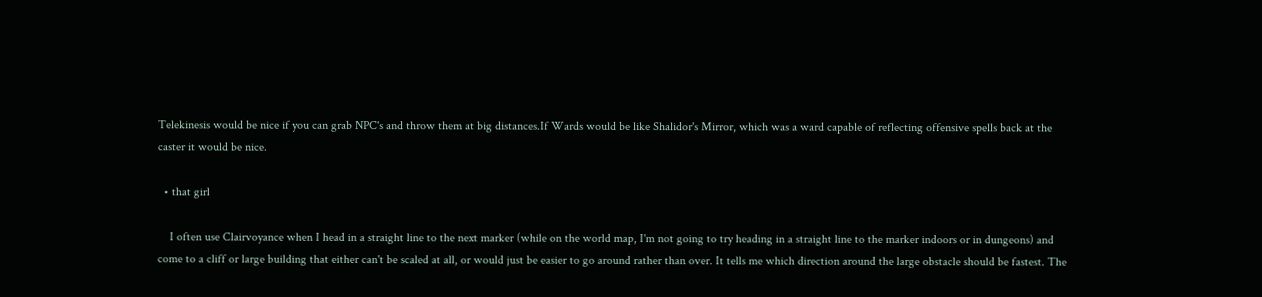Telekinesis would be nice if you can grab NPC's and throw them at big distances.If Wards would be like Shalidor's Mirror, which was a ward capable of reflecting offensive spells back at the caster it would be nice.

  • that girl

    I often use Clairvoyance when I head in a straight line to the next marker (while on the world map, I'm not going to try heading in a straight line to the marker indoors or in dungeons) and come to a cliff or large building that either can't be scaled at all, or would just be easier to go around rather than over. It tells me which direction around the large obstacle should be fastest. The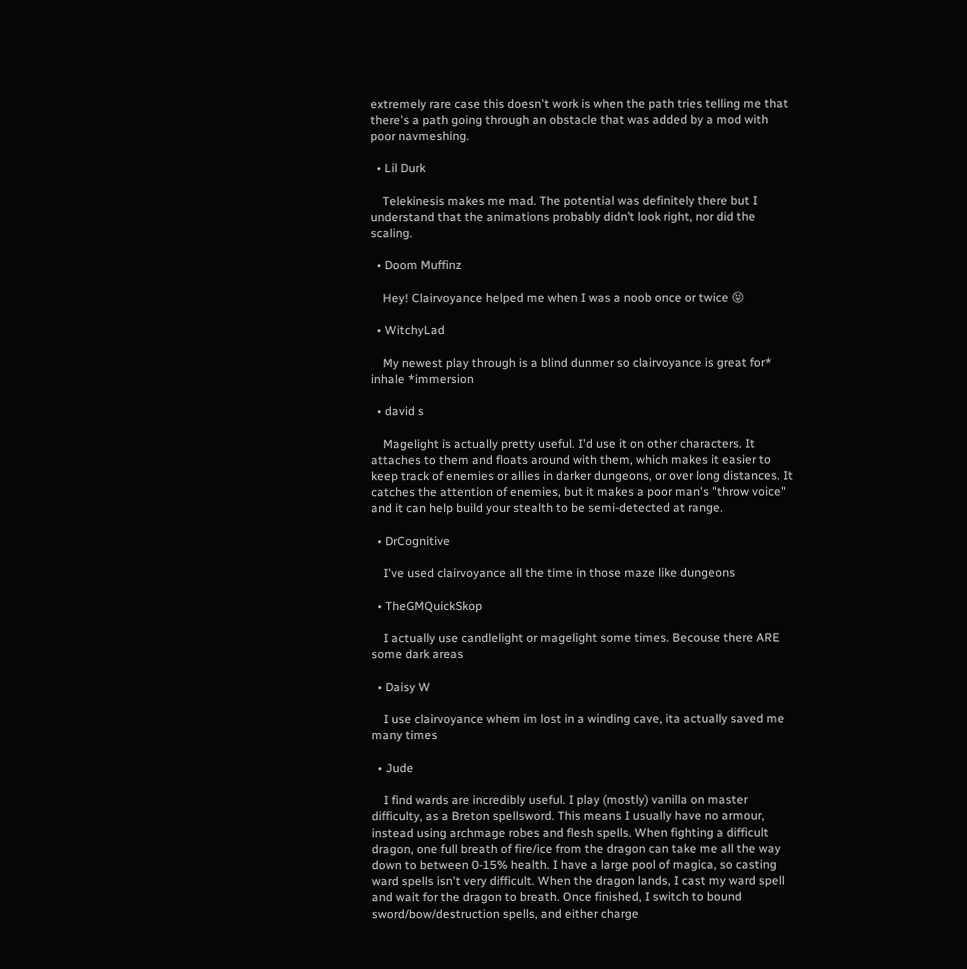extremely rare case this doesn't work is when the path tries telling me that there's a path going through an obstacle that was added by a mod with poor navmeshing.

  • Lil Durk

    Telekinesis makes me mad. The potential was definitely there but I understand that the animations probably didn’t look right, nor did the scaling.

  • Doom Muffinz

    Hey! Clairvoyance helped me when I was a noob once or twice 😝

  • WitchyLad

    My newest play through is a blind dunmer so clairvoyance is great for* inhale *immersion

  • david s

    Magelight is actually pretty useful. I'd use it on other characters. It attaches to them and floats around with them, which makes it easier to keep track of enemies or allies in darker dungeons, or over long distances. It catches the attention of enemies, but it makes a poor man's "throw voice" and it can help build your stealth to be semi-detected at range.

  • DrCognitive

    I've used clairvoyance all the time in those maze like dungeons

  • TheGMQuickSkop

    I actually use candlelight or magelight some times. Becouse there ARE some dark areas

  • Daisy W

    I use clairvoyance whem im lost in a winding cave, ita actually saved me many times

  • Jude

    I find wards are incredibly useful. I play (mostly) vanilla on master difficulty, as a Breton spellsword. This means I usually have no armour, instead using archmage robes and flesh spells. When fighting a difficult dragon, one full breath of fire/ice from the dragon can take me all the way down to between 0-15% health. I have a large pool of magica, so casting ward spells isn't very difficult. When the dragon lands, I cast my ward spell and wait for the dragon to breath. Once finished, I switch to bound sword/bow/destruction spells, and either charge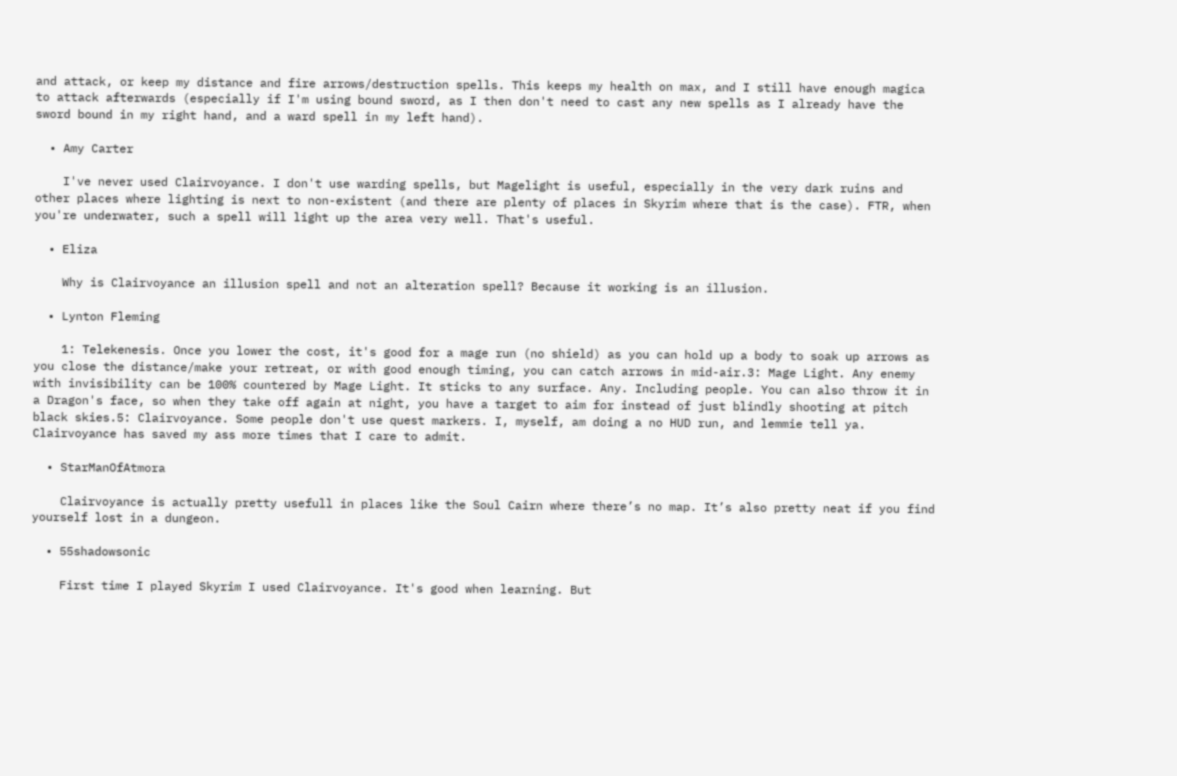and attack, or keep my distance and fire arrows/destruction spells. This keeps my health on max, and I still have enough magica to attack afterwards (especially if I'm using bound sword, as I then don't need to cast any new spells as I already have the sword bound in my right hand, and a ward spell in my left hand).

  • Amy Carter

    I've never used Clairvoyance. I don't use warding spells, but Magelight is useful, especially in the very dark ruins and other places where lighting is next to non-existent (and there are plenty of places in Skyrim where that is the case). FTR, when you're underwater, such a spell will light up the area very well. That's useful.

  • Eliza

    Why is Clairvoyance an illusion spell and not an alteration spell? Because it working is an illusion.

  • Lynton Fleming

    1: Telekenesis. Once you lower the cost, it's good for a mage run (no shield) as you can hold up a body to soak up arrows as you close the distance/make your retreat, or with good enough timing, you can catch arrows in mid-air.3: Mage Light. Any enemy with invisibility can be 100% countered by Mage Light. It sticks to any surface. Any. Including people. You can also throw it in a Dragon's face, so when they take off again at night, you have a target to aim for instead of just blindly shooting at pitch black skies.5: Clairvoyance. Some people don't use quest markers. I, myself, am doing a no HUD run, and lemmie tell ya. Clairvoyance has saved my ass more times that I care to admit.

  • StarManOfAtmora

    Clairvoyance is actually pretty usefull in places like the Soul Cairn where there’s no map. It’s also pretty neat if you find yourself lost in a dungeon.

  • 55shadowsonic

    First time I played Skyrim I used Clairvoyance. It's good when learning. But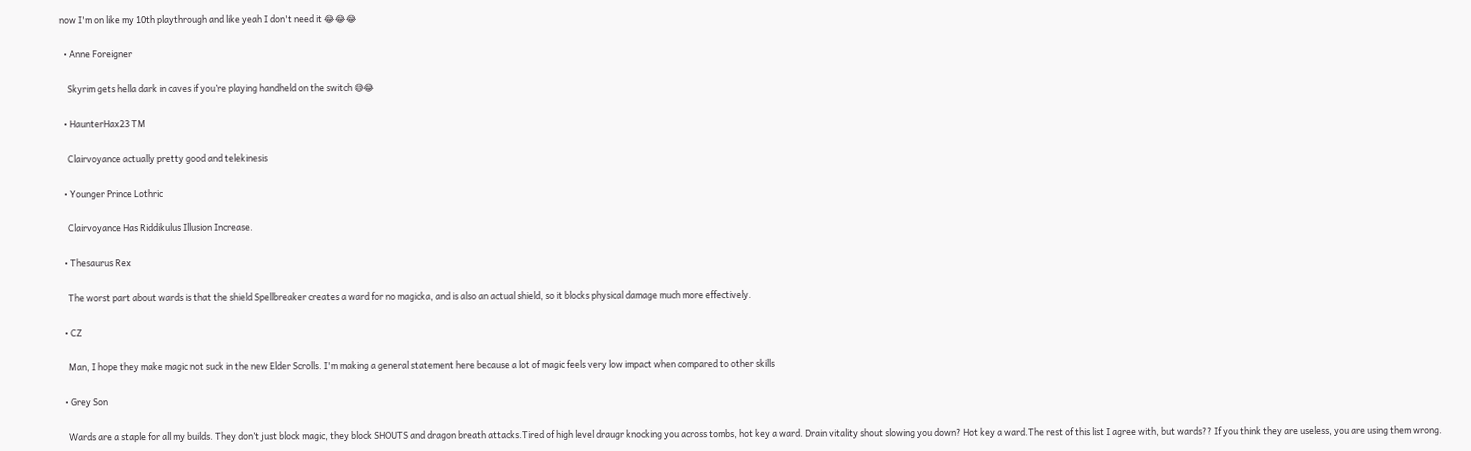now I'm on like my 10th playthrough and like yeah I don't need it 😂😂😂

  • Anne Foreigner

    Skyrim gets hella dark in caves if you’re playing handheld on the switch 😅😂

  • HaunterHax23 TM

    Clairvoyance actually pretty good and telekinesis

  • Younger Prince Lothric

    Clairvoyance Has Riddikulus Illusion Increase.

  • Thesaurus Rex

    The worst part about wards is that the shield Spellbreaker creates a ward for no magicka, and is also an actual shield, so it blocks physical damage much more effectively.

  • CZ

    Man, I hope they make magic not suck in the new Elder Scrolls. I'm making a general statement here because a lot of magic feels very low impact when compared to other skills

  • Grey Son

    Wards are a staple for all my builds. They don’t just block magic, they block SHOUTS and dragon breath attacks.Tired of high level draugr knocking you across tombs, hot key a ward. Drain vitality shout slowing you down? Hot key a ward.The rest of this list I agree with, but wards?? If you think they are useless, you are using them wrong.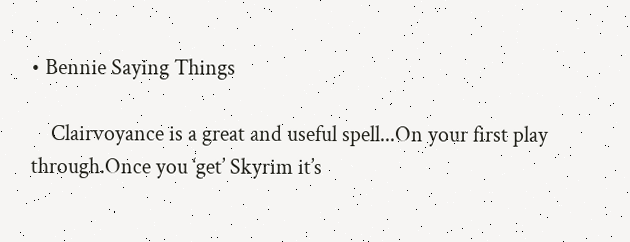• Bennie Saying Things

    Clairvoyance is a great and useful spell...On your first play through.Once you ‘get’ Skyrim it’s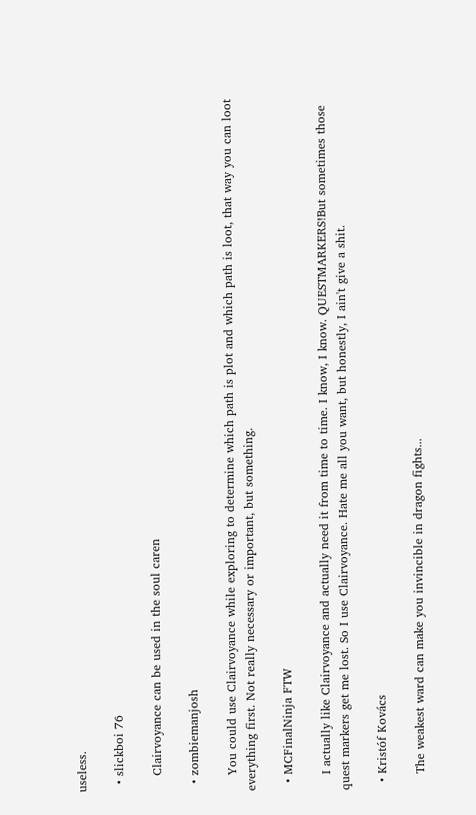useless.

  • slickboi 76

    Clairvoyance can be used in the soul caren

  • zombiemanjosh

    You could use Clairvoyance while exploring to determine which path is plot and which path is loot, that way you can loot everything first. Not really necessary or important, but something.

  • MCFinalNinja FTW

    I actually like Clairvoyance and actually need it from time to time. I know, I know. QUESTMARKERS!But sometimes those quest markers get me lost. So I use Clairvoyance. Hate me all you want, but honestly, I ain't give a shit.

  • Kristóf Kovács

    The weakest ward can make you invincible in dragon fights...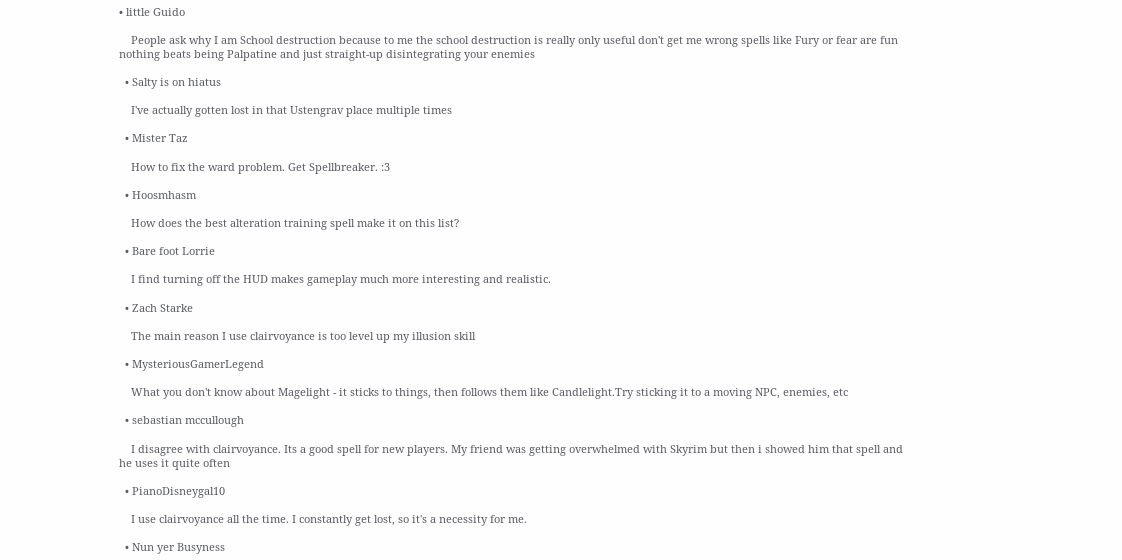• little Guido

    People ask why I am School destruction because to me the school destruction is really only useful don't get me wrong spells like Fury or fear are fun nothing beats being Palpatine and just straight-up disintegrating your enemies

  • Salty is on hiatus

    I've actually gotten lost in that Ustengrav place multiple times

  • Mister Taz

    How to fix the ward problem. Get Spellbreaker. :3

  • Hoosmhasm

    How does the best alteration training spell make it on this list?

  • Bare foot Lorrie

    I find turning off the HUD makes gameplay much more interesting and realistic.

  • Zach Starke

    The main reason I use clairvoyance is too level up my illusion skill

  • MysteriousGamerLegend

    What you don't know about Magelight - it sticks to things, then follows them like Candlelight.Try sticking it to a moving NPC, enemies, etc

  • sebastian mccullough

    I disagree with clairvoyance. Its a good spell for new players. My friend was getting overwhelmed with Skyrim but then i showed him that spell and he uses it quite often

  • PianoDisneygal10

    I use clairvoyance all the time. I constantly get lost, so it's a necessity for me.

  • Nun yer Busyness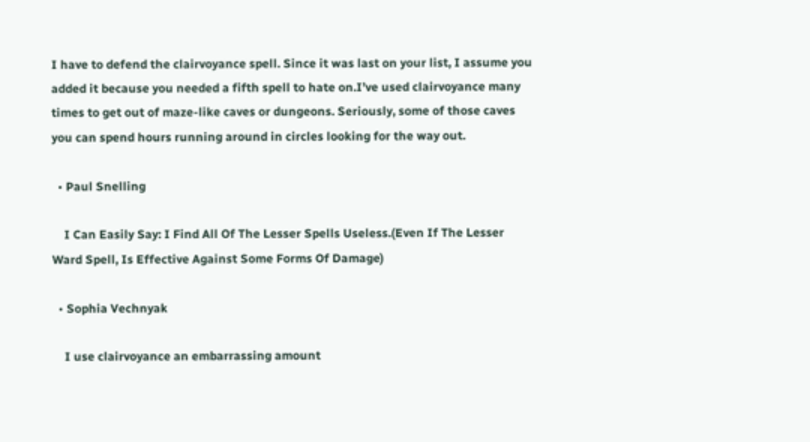I have to defend the clairvoyance spell. Since it was last on your list, I assume you added it because you needed a fifth spell to hate on.I’ve used clairvoyance many times to get out of maze-like caves or dungeons. Seriously, some of those caves you can spend hours running around in circles looking for the way out.

  • Paul Snelling

    I Can Easily Say: I Find All Of The Lesser Spells Useless.(Even If The Lesser Ward Spell, Is Effective Against Some Forms Of Damage)

  • Sophia Vechnyak

    I use clairvoyance an embarrassing amount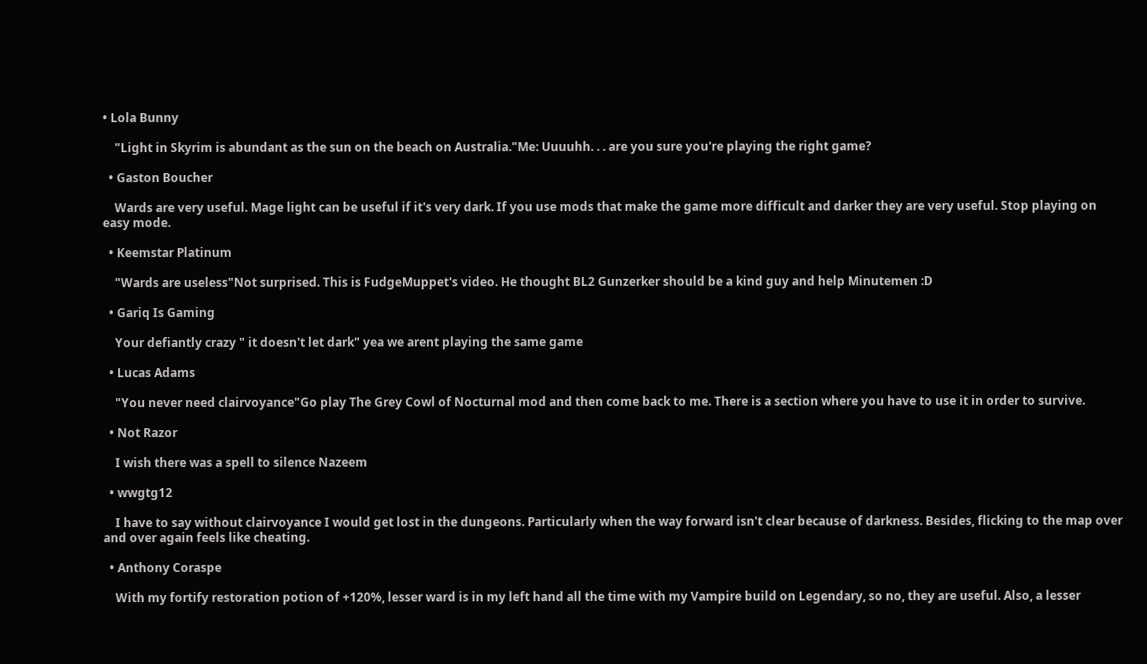• Lola Bunny

    "Light in Skyrim is abundant as the sun on the beach on Australia."Me: Uuuuhh. . . are you sure you're playing the right game?

  • Gaston Boucher

    Wards are very useful. Mage light can be useful if it's very dark. If you use mods that make the game more difficult and darker they are very useful. Stop playing on easy mode.

  • Keemstar Platinum

    "Wards are useless"Not surprised. This is FudgeMuppet's video. He thought BL2 Gunzerker should be a kind guy and help Minutemen :D

  • Gariq Is Gaming

    Your defiantly crazy " it doesn't let dark" yea we arent playing the same game

  • Lucas Adams

    "You never need clairvoyance"Go play The Grey Cowl of Nocturnal mod and then come back to me. There is a section where you have to use it in order to survive.

  • Not Razor

    I wish there was a spell to silence Nazeem

  • wwgtg12

    I have to say without clairvoyance I would get lost in the dungeons. Particularly when the way forward isn't clear because of darkness. Besides, flicking to the map over and over again feels like cheating.

  • Anthony Coraspe

    With my fortify restoration potion of +120%, lesser ward is in my left hand all the time with my Vampire build on Legendary, so no, they are useful. Also, a lesser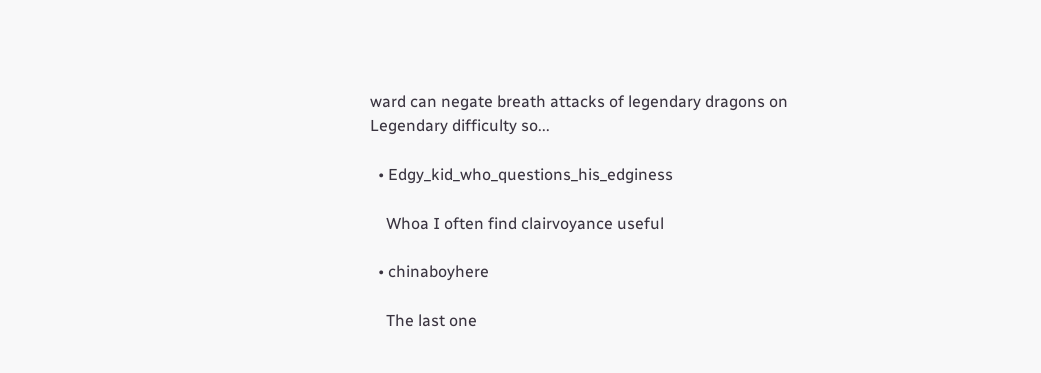ward can negate breath attacks of legendary dragons on Legendary difficulty so...

  • Edgy_kid_who_questions_his_edginess

    Whoa I often find clairvoyance useful

  • chinaboyhere

    The last one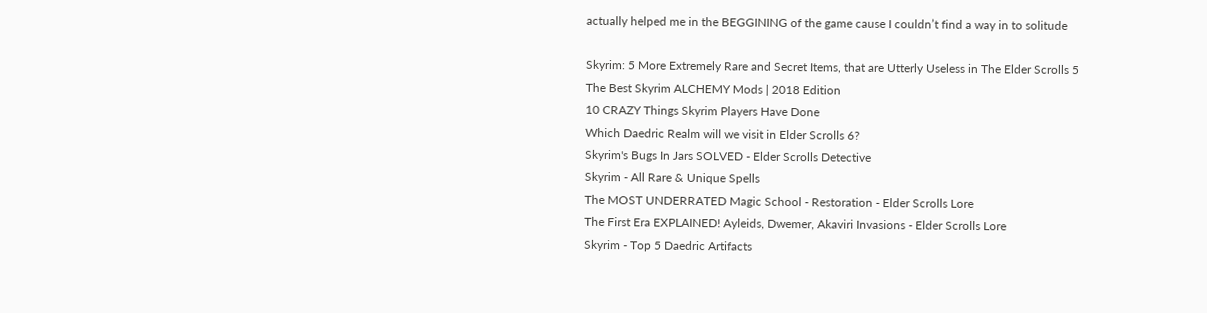actually helped me in the BEGGINING of the game cause I couldn’t find a way in to solitude

Skyrim: 5 More Extremely Rare and Secret Items, that are Utterly Useless in The Elder Scrolls 5
The Best Skyrim ALCHEMY Mods | 2018 Edition
10 CRAZY Things Skyrim Players Have Done
Which Daedric Realm will we visit in Elder Scrolls 6?
Skyrim's Bugs In Jars SOLVED - Elder Scrolls Detective
Skyrim - All Rare & Unique Spells
The MOST UNDERRATED Magic School - Restoration - Elder Scrolls Lore
The First Era EXPLAINED! Ayleids, Dwemer, Akaviri Invasions - Elder Scrolls Lore
Skyrim - Top 5 Daedric Artifacts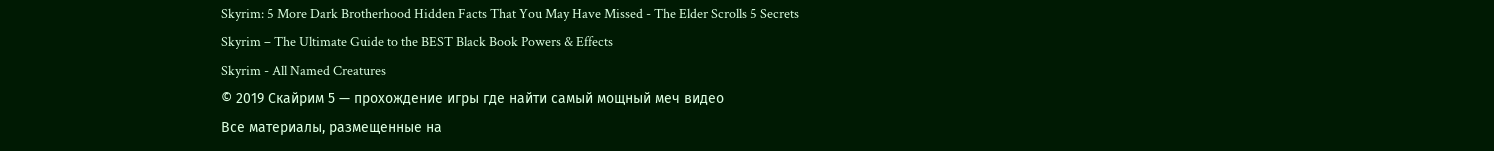Skyrim: 5 More Dark Brotherhood Hidden Facts That You May Have Missed - The Elder Scrolls 5 Secrets
Skyrim – The Ultimate Guide to the BEST Black Book Powers & Effects
Skyrim - All Named Creatures
© 2019 Скайрим 5 — прохождение игры где найти самый мощный меч видео
Все материалы, размещенные на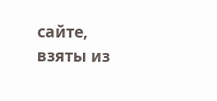сайте, взяты из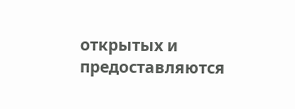открытых и предоставляются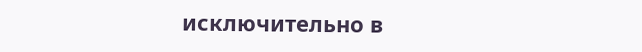исключительно в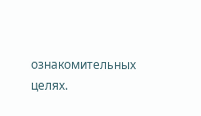ознакомительных целях.